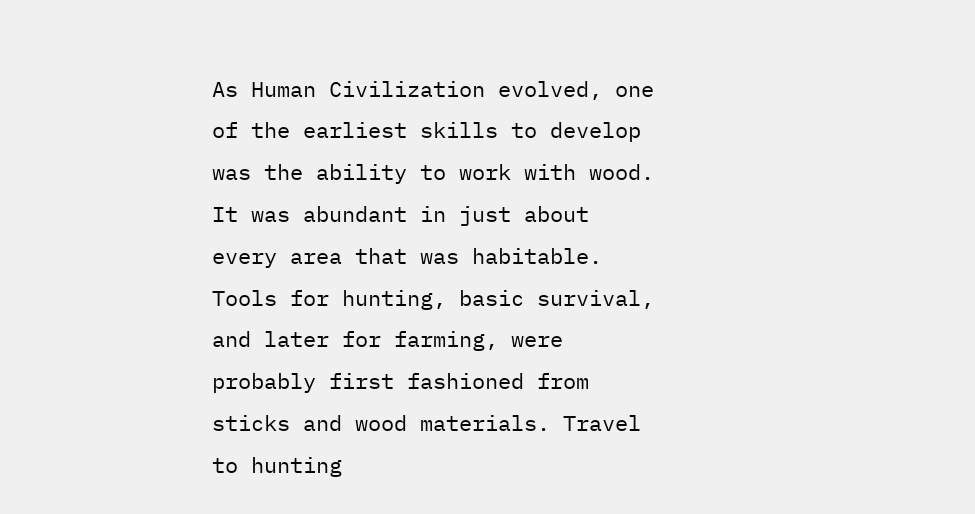As Human Civilization evolved, one of the earliest skills to develop was the ability to work with wood. It was abundant in just about every area that was habitable. Tools for hunting, basic survival, and later for farming, were probably first fashioned from sticks and wood materials. Travel to hunting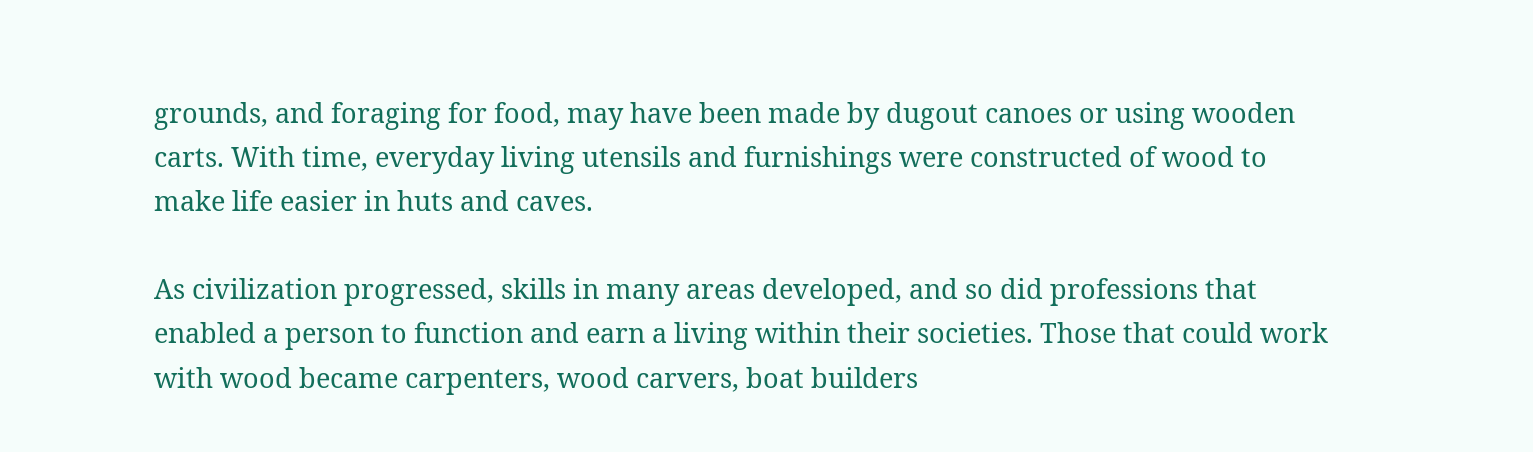grounds, and foraging for food, may have been made by dugout canoes or using wooden carts. With time, everyday living utensils and furnishings were constructed of wood to make life easier in huts and caves.

As civilization progressed, skills in many areas developed, and so did professions that enabled a person to function and earn a living within their societies. Those that could work with wood became carpenters, wood carvers, boat builders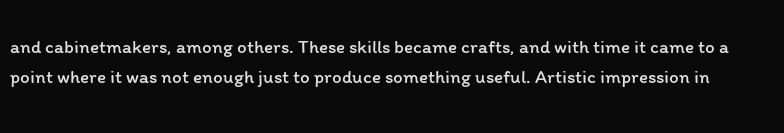and cabinetmakers, among others. These skills became crafts, and with time it came to a point where it was not enough just to produce something useful. Artistic impression in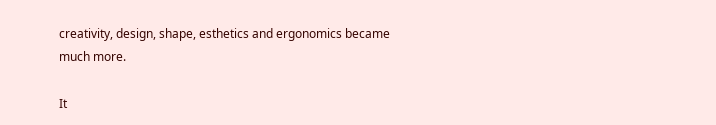creativity, design, shape, esthetics and ergonomics became much more.

It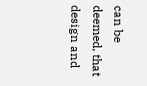can be deemed, that design and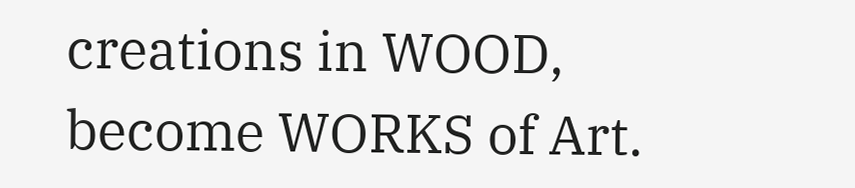creations in WOOD, become WORKS of Art.